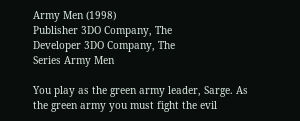Army Men (1998)
Publisher 3DO Company, The
Developer 3DO Company, The
Series Army Men

You play as the green army leader, Sarge. As the green army you must fight the evil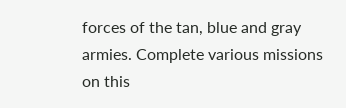forces of the tan, blue and gray armies. Complete various missions on this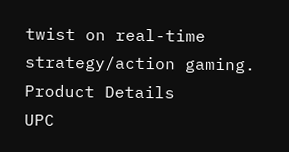twist on real-time strategy/action gaming.
Product Details
UPC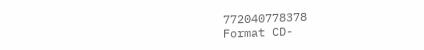772040778378
Format CD-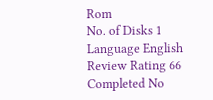Rom
No. of Disks 1
Language English
Review Rating 66
Completed No